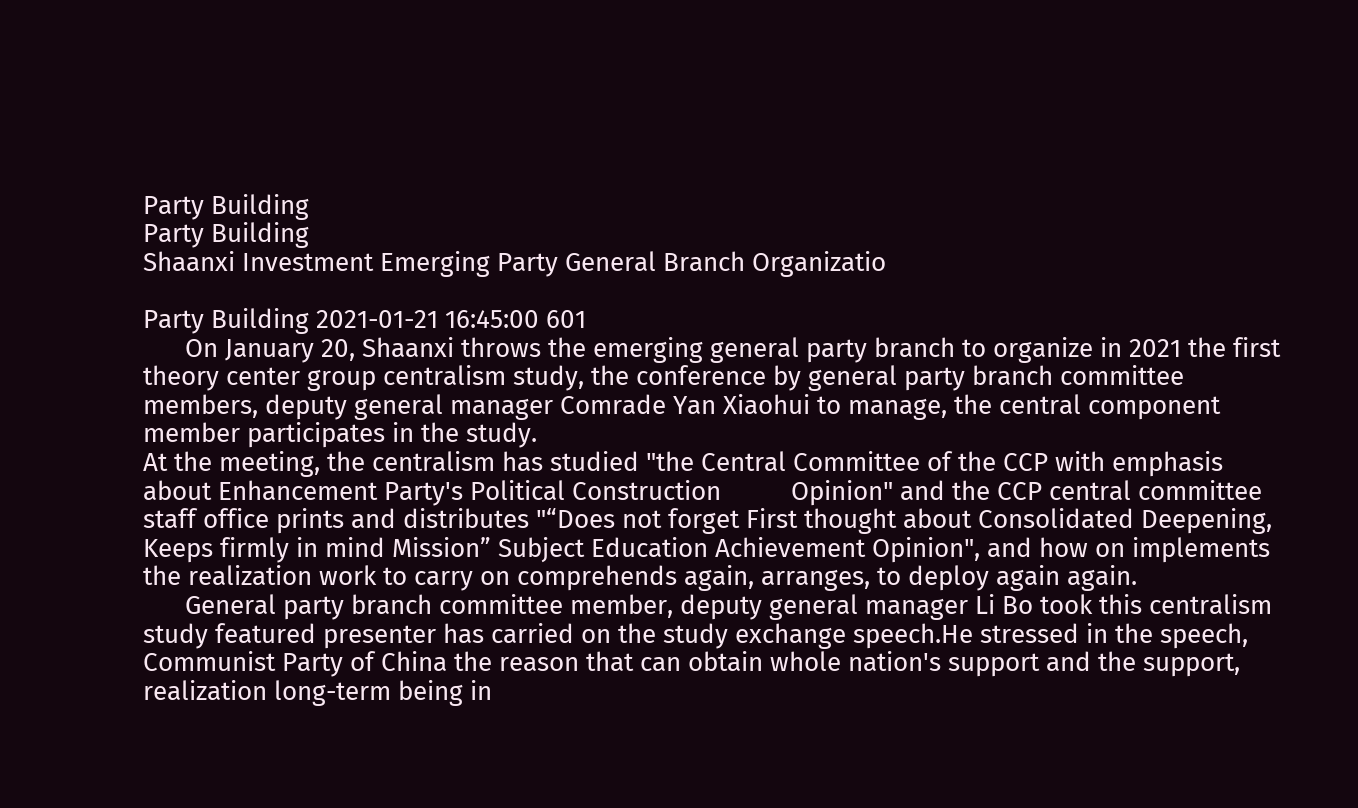Party Building
Party Building
Shaanxi Investment Emerging Party General Branch Organizatio

Party Building 2021-01-21 16:45:00 601
      On January 20, Shaanxi throws the emerging general party branch to organize in 2021 the first theory center group centralism study, the conference by general party branch committee members, deputy general manager Comrade Yan Xiaohui to manage, the central component member participates in the study.
At the meeting, the centralism has studied "the Central Committee of the CCP with emphasis about Enhancement Party's Political Construction          Opinion" and the CCP central committee staff office prints and distributes "“Does not forget First thought about Consolidated Deepening, Keeps firmly in mind Mission” Subject Education Achievement Opinion", and how on implements the realization work to carry on comprehends again, arranges, to deploy again again.
      General party branch committee member, deputy general manager Li Bo took this centralism study featured presenter has carried on the study exchange speech.He stressed in the speech, Communist Party of China the reason that can obtain whole nation's support and the support, realization long-term being in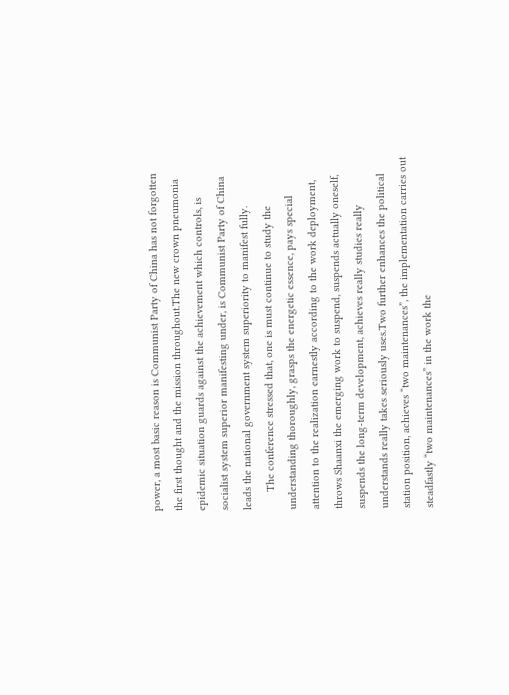power, a most basic reason is Communist Party of China has not forgotten the first thought and the mission throughout.The new crown pneumonia epidemic situation guards against the achievement which controls, is socialist system superior manifesting under, is Communist Party of China leads the national government system superiority to manifest fully.
      The conference stressed that, one is must continue to study the understanding thoroughly, grasps the energetic essence, pays special attention to the realization earnestly according to the work deployment, throws Shaanxi the emerging work to suspend, suspends actually oneself, suspends the long-term development, achieves really studies really understands really takes seriously uses.Two further enhances the political station position, achieves “two maintenances”, the implementation carries out steadfastly “two maintenances” in the work the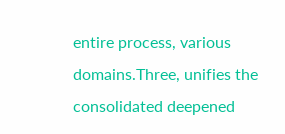entire process, various domains.Three, unifies the consolidated deepened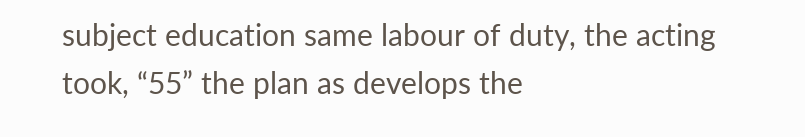subject education same labour of duty, the acting took, “55” the plan as develops the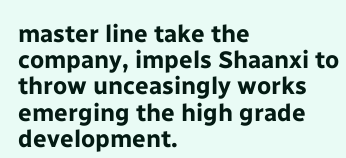master line take the company, impels Shaanxi to throw unceasingly works emerging the high grade development.